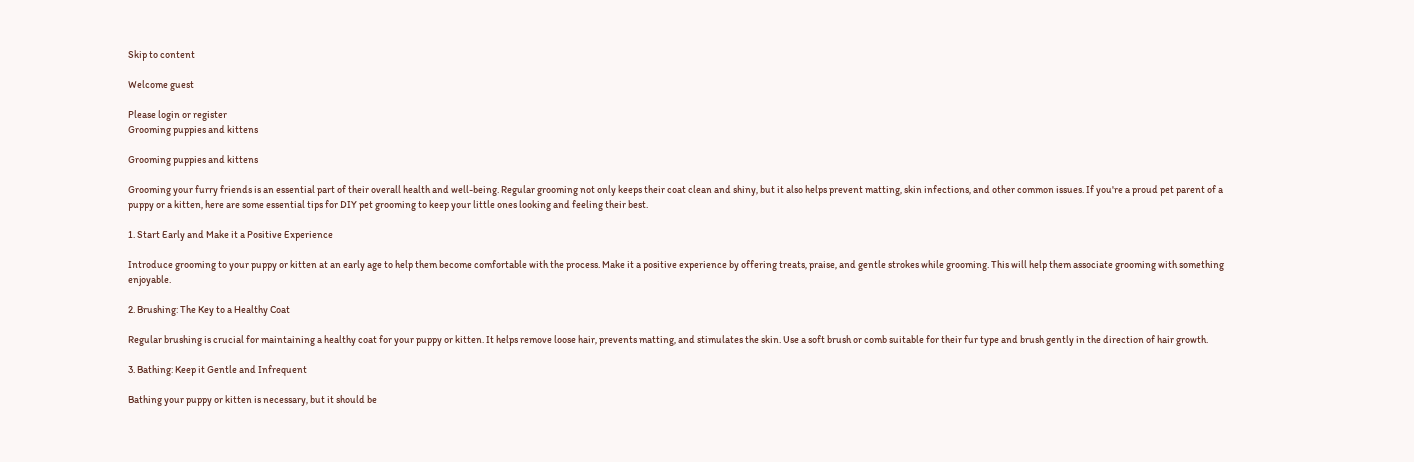Skip to content

Welcome guest

Please login or register
Grooming puppies and kittens

Grooming puppies and kittens

Grooming your furry friends is an essential part of their overall health and well-being. Regular grooming not only keeps their coat clean and shiny, but it also helps prevent matting, skin infections, and other common issues. If you're a proud pet parent of a puppy or a kitten, here are some essential tips for DIY pet grooming to keep your little ones looking and feeling their best.

1. Start Early and Make it a Positive Experience

Introduce grooming to your puppy or kitten at an early age to help them become comfortable with the process. Make it a positive experience by offering treats, praise, and gentle strokes while grooming. This will help them associate grooming with something enjoyable.

2. Brushing: The Key to a Healthy Coat

Regular brushing is crucial for maintaining a healthy coat for your puppy or kitten. It helps remove loose hair, prevents matting, and stimulates the skin. Use a soft brush or comb suitable for their fur type and brush gently in the direction of hair growth.

3. Bathing: Keep it Gentle and Infrequent

Bathing your puppy or kitten is necessary, but it should be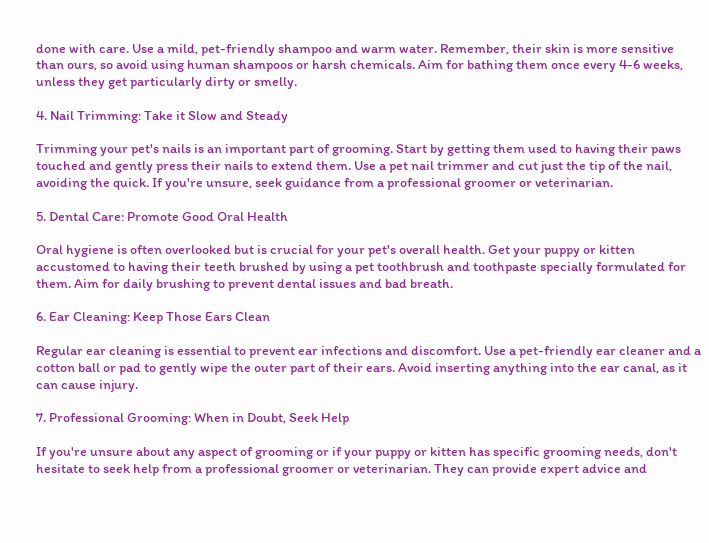done with care. Use a mild, pet-friendly shampoo and warm water. Remember, their skin is more sensitive than ours, so avoid using human shampoos or harsh chemicals. Aim for bathing them once every 4-6 weeks, unless they get particularly dirty or smelly.

4. Nail Trimming: Take it Slow and Steady

Trimming your pet's nails is an important part of grooming. Start by getting them used to having their paws touched and gently press their nails to extend them. Use a pet nail trimmer and cut just the tip of the nail, avoiding the quick. If you're unsure, seek guidance from a professional groomer or veterinarian.

5. Dental Care: Promote Good Oral Health

Oral hygiene is often overlooked but is crucial for your pet's overall health. Get your puppy or kitten accustomed to having their teeth brushed by using a pet toothbrush and toothpaste specially formulated for them. Aim for daily brushing to prevent dental issues and bad breath.

6. Ear Cleaning: Keep Those Ears Clean

Regular ear cleaning is essential to prevent ear infections and discomfort. Use a pet-friendly ear cleaner and a cotton ball or pad to gently wipe the outer part of their ears. Avoid inserting anything into the ear canal, as it can cause injury.

7. Professional Grooming: When in Doubt, Seek Help

If you're unsure about any aspect of grooming or if your puppy or kitten has specific grooming needs, don't hesitate to seek help from a professional groomer or veterinarian. They can provide expert advice and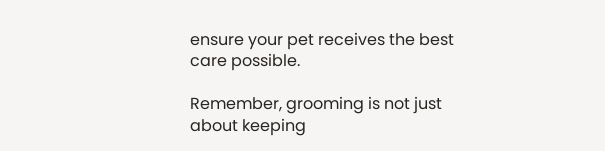ensure your pet receives the best care possible.

Remember, grooming is not just about keeping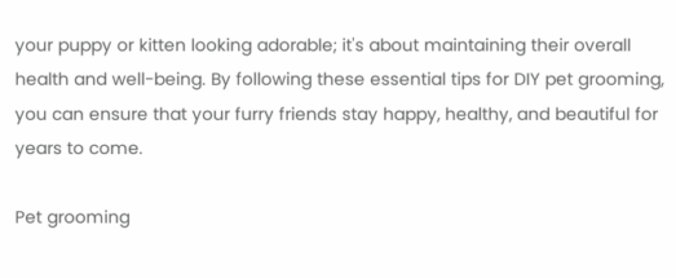your puppy or kitten looking adorable; it's about maintaining their overall health and well-being. By following these essential tips for DIY pet grooming, you can ensure that your furry friends stay happy, healthy, and beautiful for years to come.

Pet grooming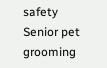safety
Senior pet grooming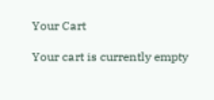Your Cart

Your cart is currently empty